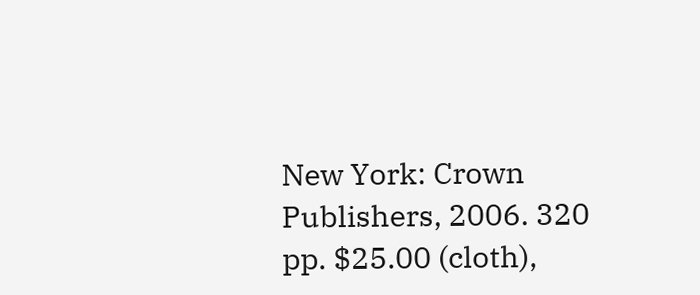New York: Crown Publishers, 2006. 320 pp. $25.00 (cloth),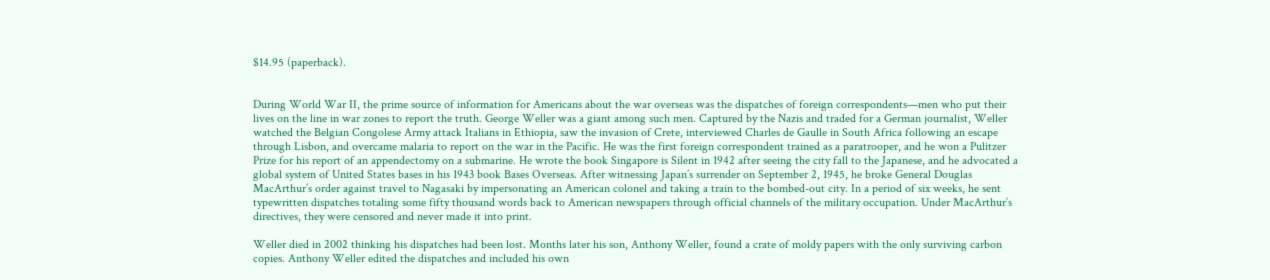$14.95 (paperback).


During World War II, the prime source of information for Americans about the war overseas was the dispatches of foreign correspondents—men who put their lives on the line in war zones to report the truth. George Weller was a giant among such men. Captured by the Nazis and traded for a German journalist, Weller watched the Belgian Congolese Army attack Italians in Ethiopia, saw the invasion of Crete, interviewed Charles de Gaulle in South Africa following an escape through Lisbon, and overcame malaria to report on the war in the Pacific. He was the first foreign correspondent trained as a paratrooper, and he won a Pulitzer Prize for his report of an appendectomy on a submarine. He wrote the book Singapore is Silent in 1942 after seeing the city fall to the Japanese, and he advocated a global system of United States bases in his 1943 book Bases Overseas. After witnessing Japan’s surrender on September 2, 1945, he broke General Douglas MacArthur’s order against travel to Nagasaki by impersonating an American colonel and taking a train to the bombed-out city. In a period of six weeks, he sent typewritten dispatches totaling some fifty thousand words back to American newspapers through official channels of the military occupation. Under MacArthur’s directives, they were censored and never made it into print.

Weller died in 2002 thinking his dispatches had been lost. Months later his son, Anthony Weller, found a crate of moldy papers with the only surviving carbon copies. Anthony Weller edited the dispatches and included his own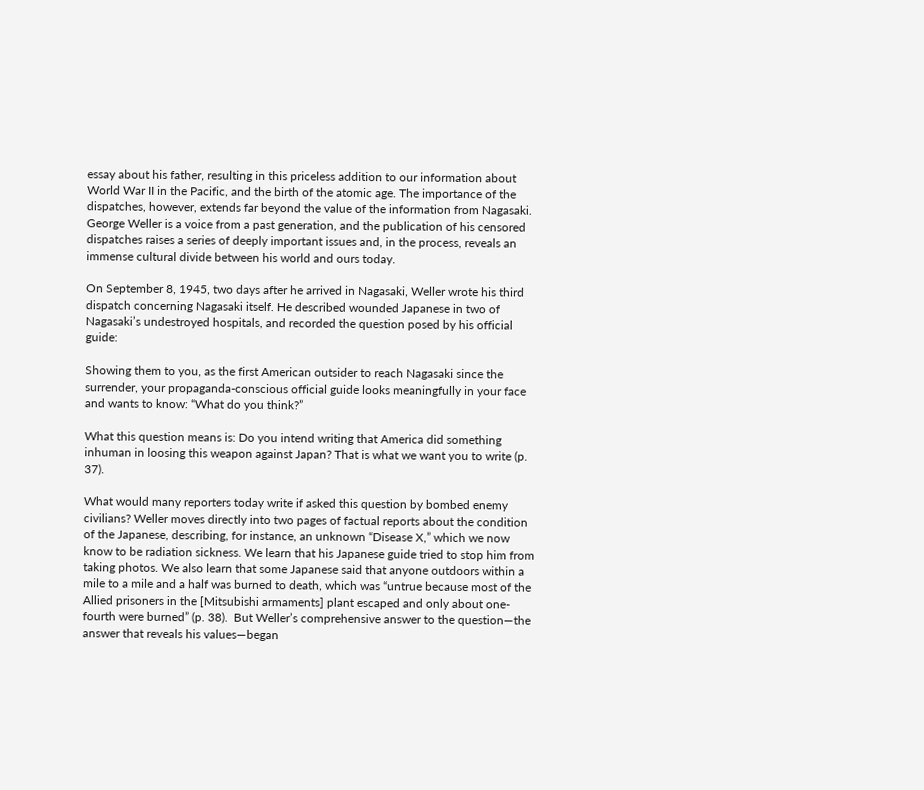essay about his father, resulting in this priceless addition to our information about World War II in the Pacific, and the birth of the atomic age. The importance of the dispatches, however, extends far beyond the value of the information from Nagasaki. George Weller is a voice from a past generation, and the publication of his censored dispatches raises a series of deeply important issues and, in the process, reveals an immense cultural divide between his world and ours today.

On September 8, 1945, two days after he arrived in Nagasaki, Weller wrote his third dispatch concerning Nagasaki itself. He described wounded Japanese in two of Nagasaki’s undestroyed hospitals, and recorded the question posed by his official guide:

Showing them to you, as the first American outsider to reach Nagasaki since the surrender, your propaganda-conscious official guide looks meaningfully in your face and wants to know: “What do you think?”

What this question means is: Do you intend writing that America did something inhuman in loosing this weapon against Japan? That is what we want you to write (p. 37).

What would many reporters today write if asked this question by bombed enemy civilians? Weller moves directly into two pages of factual reports about the condition of the Japanese, describing, for instance, an unknown “Disease X,” which we now know to be radiation sickness. We learn that his Japanese guide tried to stop him from taking photos. We also learn that some Japanese said that anyone outdoors within a mile to a mile and a half was burned to death, which was “untrue because most of the Allied prisoners in the [Mitsubishi armaments] plant escaped and only about one-fourth were burned” (p. 38).  But Weller’s comprehensive answer to the question—the answer that reveals his values—began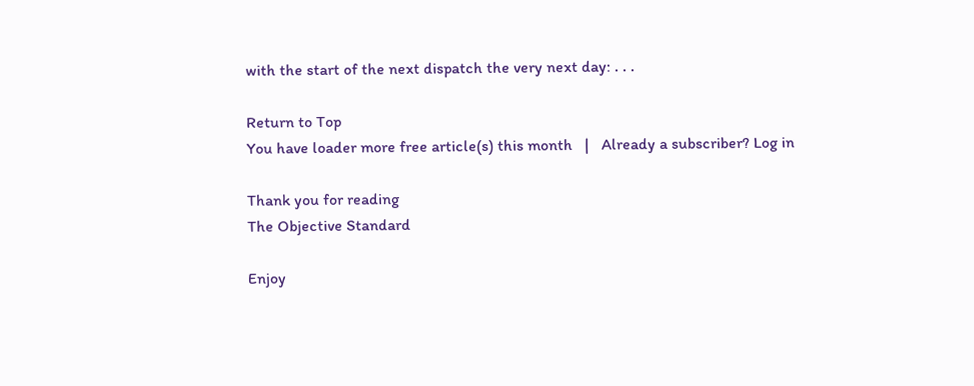with the start of the next dispatch the very next day: . . .

Return to Top
You have loader more free article(s) this month   |   Already a subscriber? Log in

Thank you for reading
The Objective Standard

Enjoy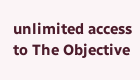unlimited access to The Objective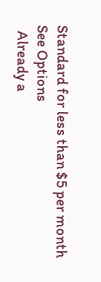Standard for less than $5 per month
See Options
  Already a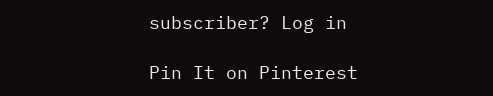subscriber? Log in

Pin It on Pinterest